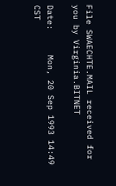File SWAECHTE.MAIL received for you by Virginia.BITNET

Date:     Mon, 20 Sep 1993 14:49 CST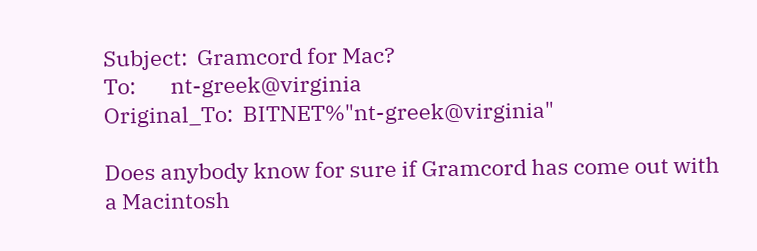Subject:  Gramcord for Mac?
To:       nt-greek@virginia
Original_To:  BITNET%"nt-greek@virginia"

Does anybody know for sure if Gramcord has come out with a Macintosh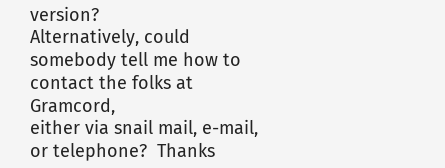version?
Alternatively, could somebody tell me how to contact the folks at Gramcord,
either via snail mail, e-mail, or telephone?  Thanks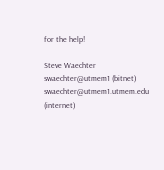for the help!

Steve Waechter
swaechter@utmem1 (bitnet)
swaechter@utmem1.utmem.edu (internet)